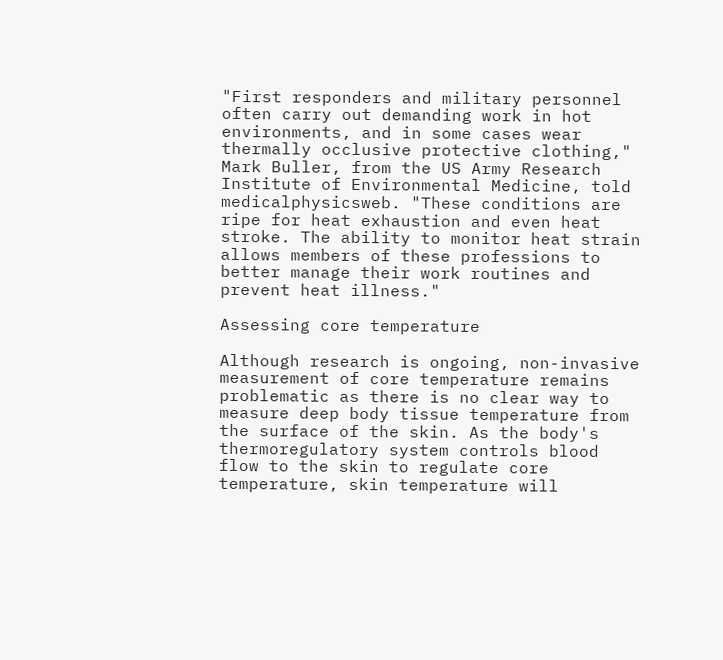"First responders and military personnel often carry out demanding work in hot environments, and in some cases wear thermally occlusive protective clothing," Mark Buller, from the US Army Research Institute of Environmental Medicine, told medicalphysicsweb. "These conditions are ripe for heat exhaustion and even heat stroke. The ability to monitor heat strain allows members of these professions to better manage their work routines and prevent heat illness."

Assessing core temperature

Although research is ongoing, non-invasive measurement of core temperature remains problematic as there is no clear way to measure deep body tissue temperature from the surface of the skin. As the body's thermoregulatory system controls blood flow to the skin to regulate core temperature, skin temperature will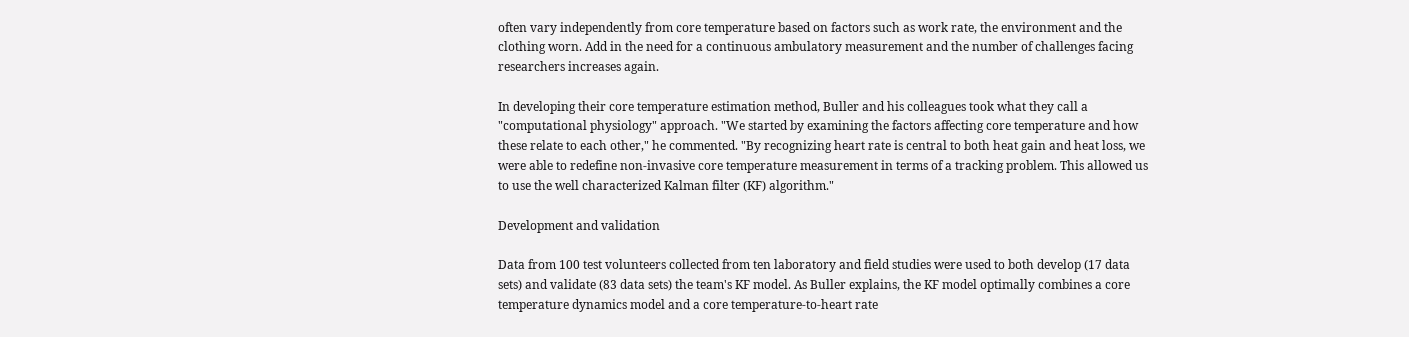often vary independently from core temperature based on factors such as work rate, the environment and the clothing worn. Add in the need for a continuous ambulatory measurement and the number of challenges facing researchers increases again.

In developing their core temperature estimation method, Buller and his colleagues took what they call a "computational physiology" approach. "We started by examining the factors affecting core temperature and how these relate to each other," he commented. "By recognizing heart rate is central to both heat gain and heat loss, we were able to redefine non-invasive core temperature measurement in terms of a tracking problem. This allowed us to use the well characterized Kalman filter (KF) algorithm."

Development and validation

Data from 100 test volunteers collected from ten laboratory and field studies were used to both develop (17 data sets) and validate (83 data sets) the team's KF model. As Buller explains, the KF model optimally combines a core temperature dynamics model and a core temperature-to-heart rate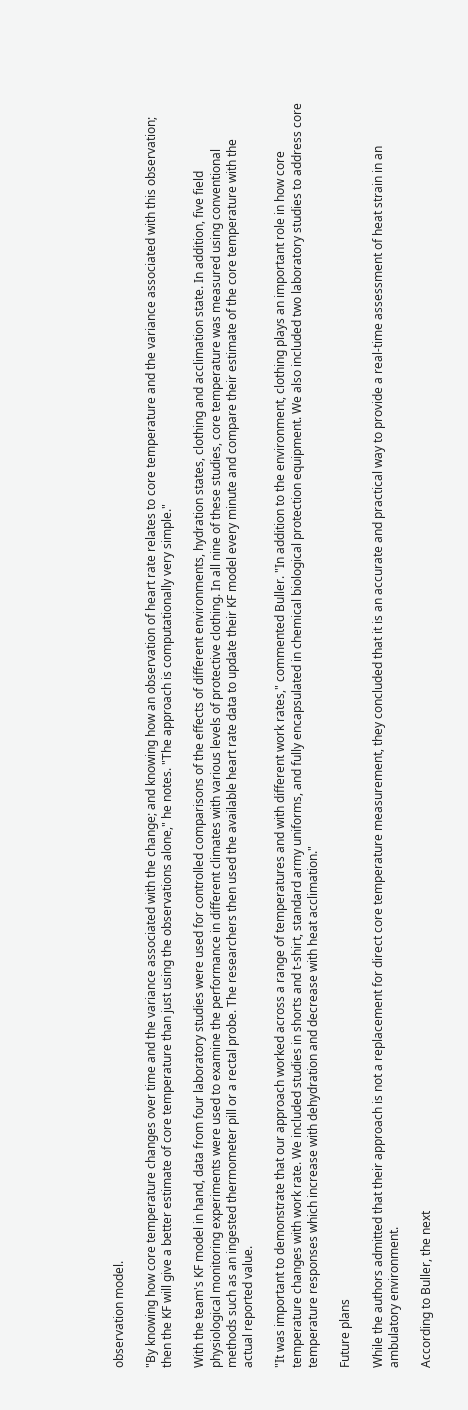observation model.

"By knowing how core temperature changes over time and the variance associated with the change; and knowing how an observation of heart rate relates to core temperature and the variance associated with this observation; then the KF will give a better estimate of core temperature than just using the observations alone," he notes. "The approach is computationally very simple."

With the team's KF model in hand, data from four laboratory studies were used for controlled comparisons of the effects of different environments, hydration states, clothing and acclimation state. In addition, five field physiological monitoring experiments were used to examine the performance in different climates with various levels of protective clothing. In all nine of these studies, core temperature was measured using conventional methods such as an ingested thermometer pill or a rectal probe. The researchers then used the available heart rate data to update their KF model every minute and compare their estimate of the core temperature with the actual reported value.

"It was important to demonstrate that our approach worked across a range of temperatures and with different work rates," commented Buller. "In addition to the environment, clothing plays an important role in how core temperature changes with work rate. We included studies in shorts and t-shirt, standard army uniforms, and fully encapsulated in chemical biological protection equipment. We also included two laboratory studies to address core temperature responses which increase with dehydration and decrease with heat acclimation."

Future plans

While the authors admitted that their approach is not a replacement for direct core temperature measurement, they concluded that it is an accurate and practical way to provide a real-time assessment of heat strain in an ambulatory environment.

According to Buller, the next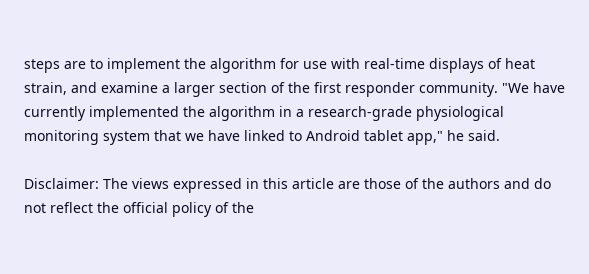steps are to implement the algorithm for use with real-time displays of heat strain, and examine a larger section of the first responder community. "We have currently implemented the algorithm in a research-grade physiological monitoring system that we have linked to Android tablet app," he said.

Disclaimer: The views expressed in this article are those of the authors and do not reflect the official policy of the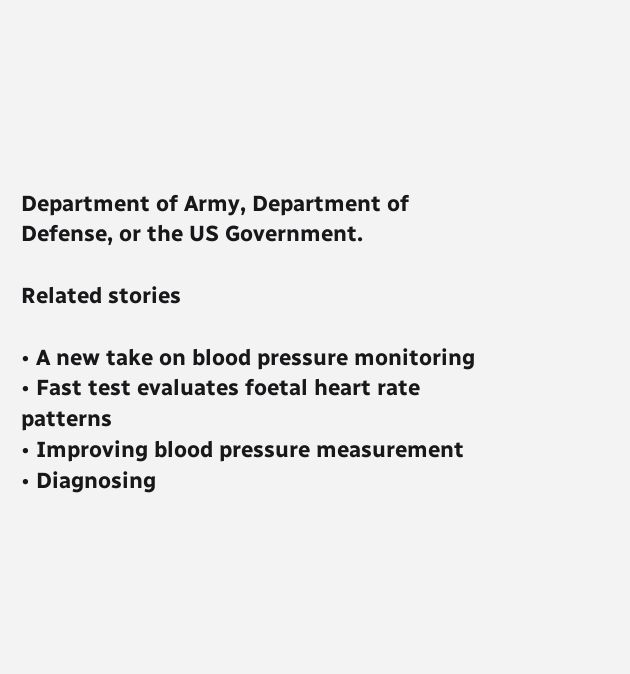Department of Army, Department of Defense, or the US Government.

Related stories

• A new take on blood pressure monitoring
• Fast test evaluates foetal heart rate patterns
• Improving blood pressure measurement
• Diagnosing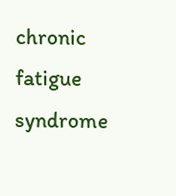chronic fatigue syndrome